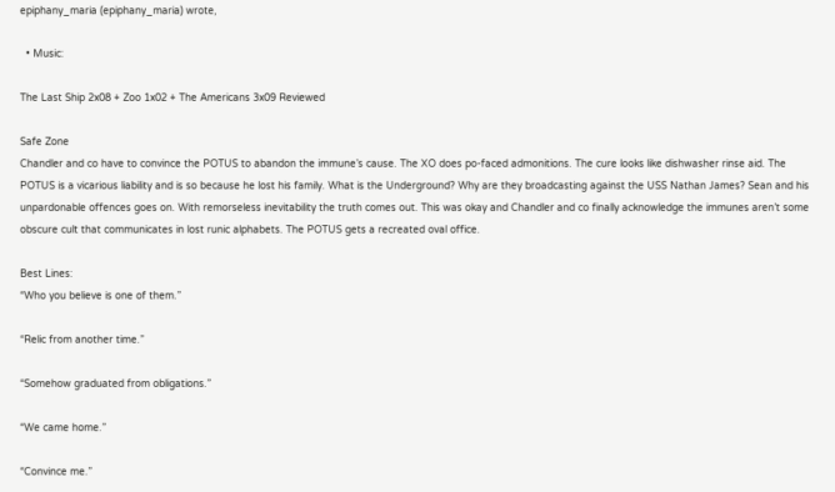epiphany_maria (epiphany_maria) wrote,

  • Music:

The Last Ship 2x08 + Zoo 1x02 + The Americans 3x09 Reviewed

Safe Zone
Chandler and co have to convince the POTUS to abandon the immune’s cause. The XO does po-faced admonitions. The cure looks like dishwasher rinse aid. The POTUS is a vicarious liability and is so because he lost his family. What is the Underground? Why are they broadcasting against the USS Nathan James? Sean and his unpardonable offences goes on. With remorseless inevitability the truth comes out. This was okay and Chandler and co finally acknowledge the immunes aren’t some obscure cult that communicates in lost runic alphabets. The POTUS gets a recreated oval office.

Best Lines:
“Who you believe is one of them.”

“Relic from another time.”

“Somehow graduated from obligations.”

“We came home.”

“Convince me.”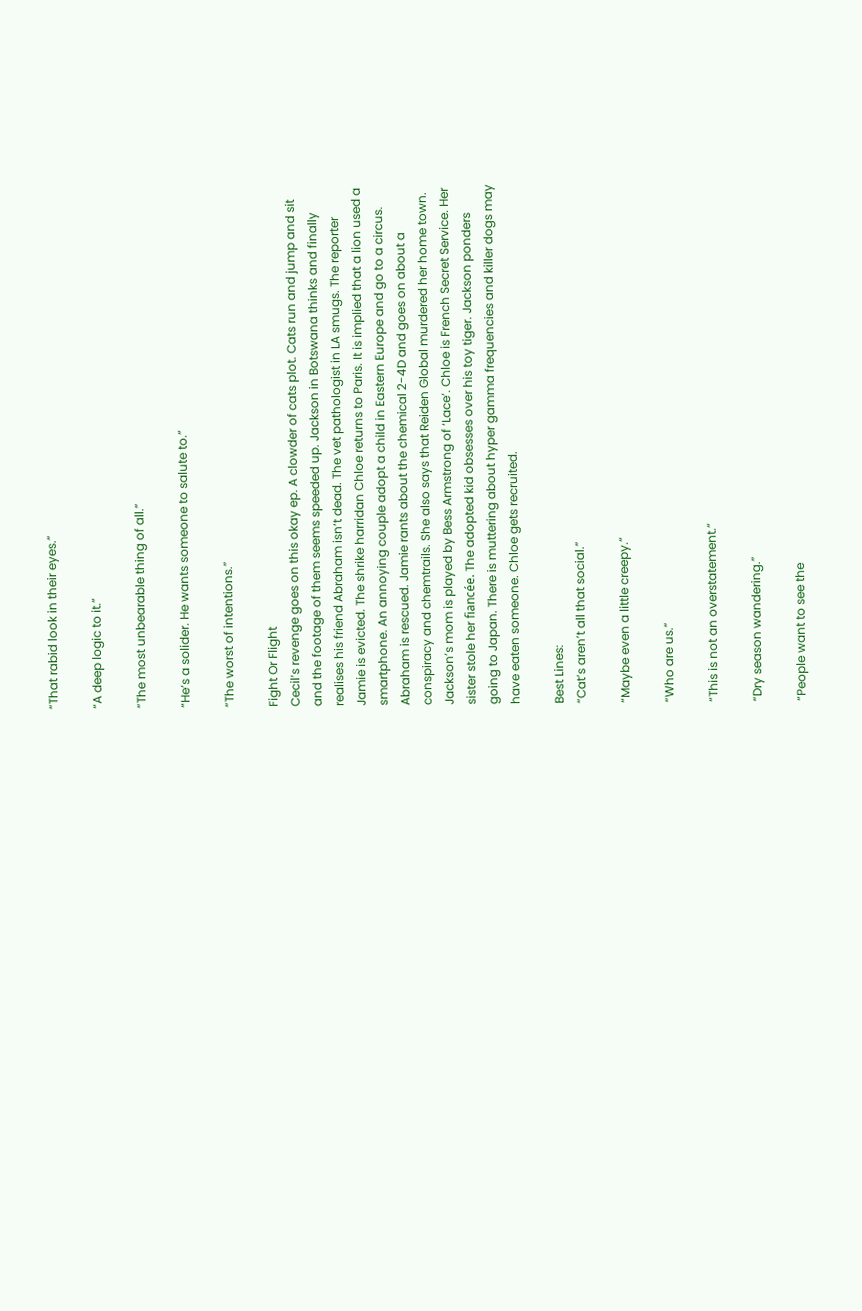“That rabid look in their eyes.”

“A deep logic to it.”

“The most unbearable thing of all.”

“He’s a solider. He wants someone to salute to.”

“The worst of intentions.”

Fight Or Flight
Cecil’s revenge goes on this okay ep. A clowder of cats plot. Cats run and jump and sit and the footage of them seems speeded up. Jackson in Botswana thinks and finally realises his friend Abraham isn‘t dead. The vet pathologist in LA smugs. The reporter Jamie is evicted. The shrike harridan Chloe returns to Paris. It is implied that a lion used a smartphone. An annoying couple adopt a child in Eastern Europe and go to a circus. Abraham is rescued. Jamie rants about the chemical 2-4D and goes on about a conspiracy and chemtrails. She also says that Reiden Global murdered her home town. Jackson’s mom is played by Bess Armstrong of ‘Lace’. Chloe is French Secret Service. Her sister stole her fiancée. The adopted kid obsesses over his toy tiger. Jackson ponders going to Japan. There is muttering about hyper gamma frequencies and killer dogs may have eaten someone. Chloe gets recruited.

Best Lines:
“Cat’s aren’t all that social.”

“Maybe even a little creepy.”

“Who are us.”

“This is not an overstatement.”

“Dry season wandering.”

“People want to see the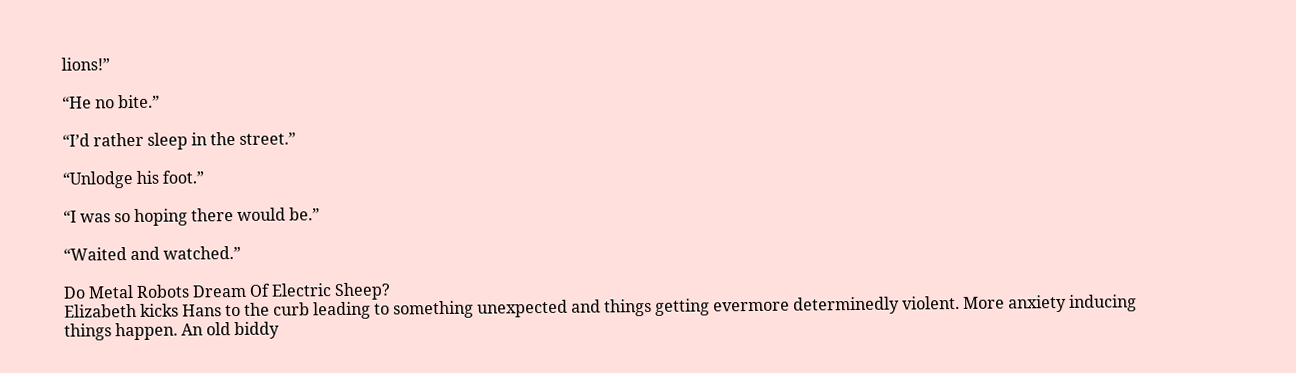lions!”

“He no bite.”

“I’d rather sleep in the street.”

“Unlodge his foot.”

“I was so hoping there would be.”

“Waited and watched.”

Do Metal Robots Dream Of Electric Sheep?
Elizabeth kicks Hans to the curb leading to something unexpected and things getting evermore determinedly violent. More anxiety inducing things happen. An old biddy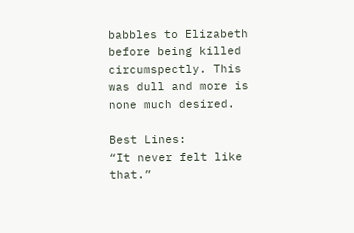babbles to Elizabeth before being killed circumspectly. This was dull and more is none much desired.

Best Lines:
“It never felt like that.”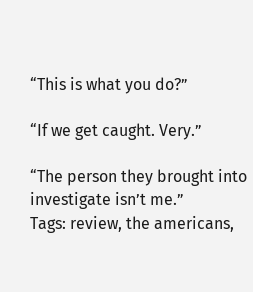“This is what you do?”

“If we get caught. Very.”

“The person they brought into investigate isn’t me.”
Tags: review, the americans,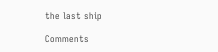the last ship

Comments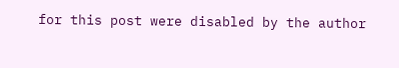for this post were disabled by the author